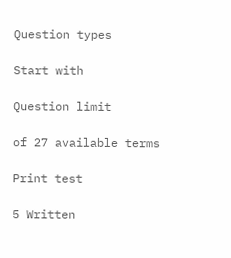Question types

Start with

Question limit

of 27 available terms

Print test

5 Written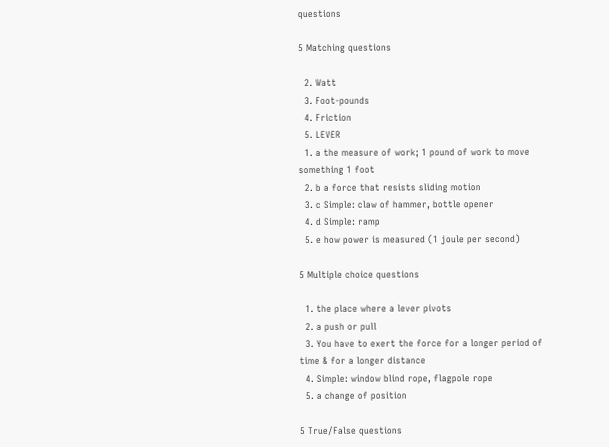questions

5 Matching questions

  2. Watt
  3. Foot-pounds
  4. Friction
  5. LEVER
  1. a the measure of work; 1 pound of work to move something 1 foot
  2. b a force that resists sliding motion
  3. c Simple: claw of hammer, bottle opener
  4. d Simple: ramp
  5. e how power is measured (1 joule per second)

5 Multiple choice questions

  1. the place where a lever pivots
  2. a push or pull
  3. You have to exert the force for a longer period of time & for a longer distance
  4. Simple: window blind rope, flagpole rope
  5. a change of position

5 True/False questions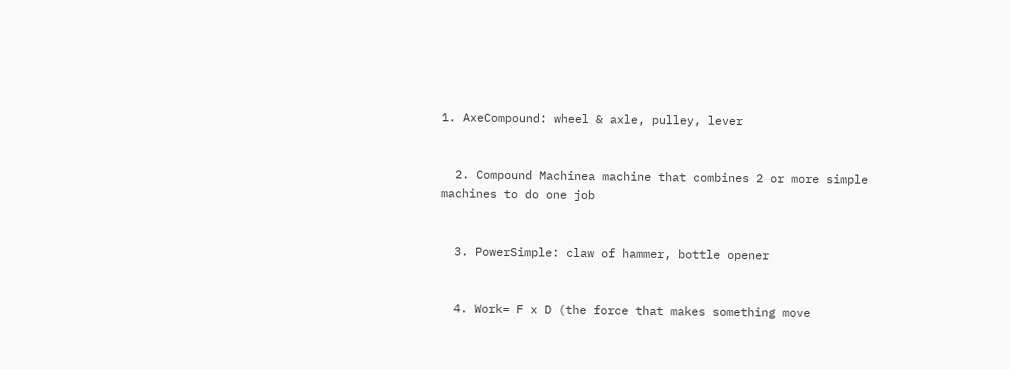1. AxeCompound: wheel & axle, pulley, lever


  2. Compound Machinea machine that combines 2 or more simple machines to do one job


  3. PowerSimple: claw of hammer, bottle opener


  4. Work= F x D (the force that makes something move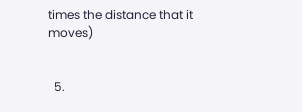times the distance that it moves)


  5.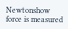Newtonshow force is measured